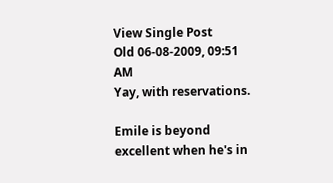View Single Post
Old 06-08-2009, 09:51 AM
Yay, with reservations.

Emile is beyond excellent when he's in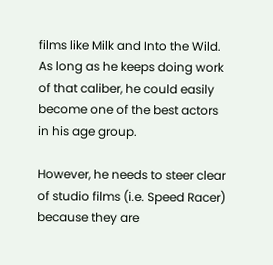films like Milk and Into the Wild. As long as he keeps doing work of that caliber, he could easily become one of the best actors in his age group.

However, he needs to steer clear of studio films (i.e. Speed Racer) because they are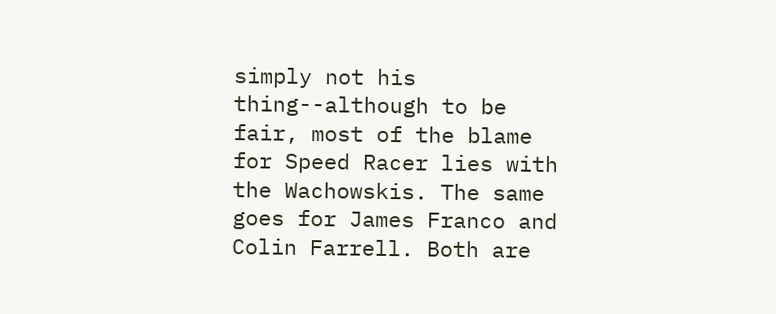simply not his thing--although to be fair, most of the blame for Speed Racer lies with the Wachowskis. The same goes for James Franco and Colin Farrell. Both are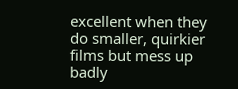excellent when they do smaller, quirkier films but mess up badly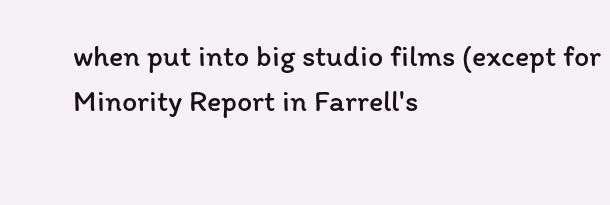when put into big studio films (except for Minority Report in Farrell's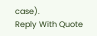case).
Reply With Quote